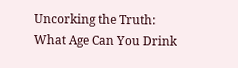Uncorking the Truth: What Age Can You Drink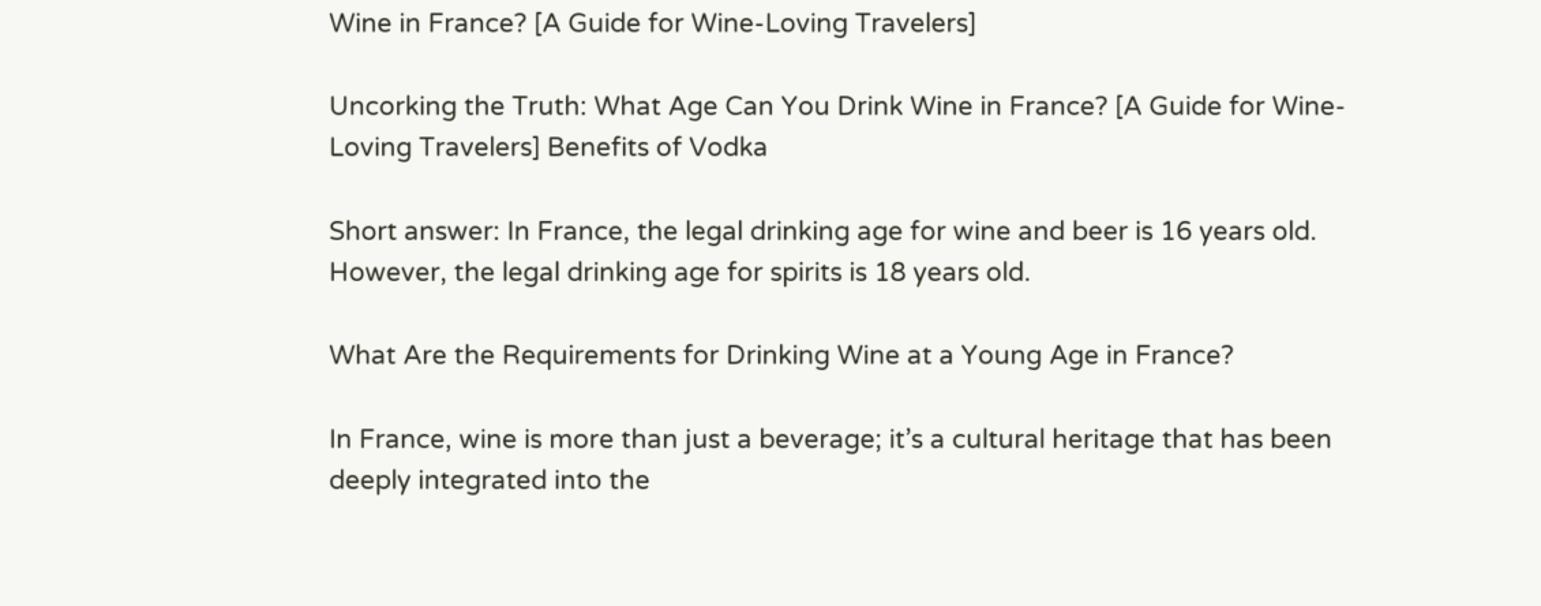Wine in France? [A Guide for Wine-Loving Travelers]

Uncorking the Truth: What Age Can You Drink Wine in France? [A Guide for Wine-Loving Travelers] Benefits of Vodka

Short answer: In France, the legal drinking age for wine and beer is 16 years old. However, the legal drinking age for spirits is 18 years old.

What Are the Requirements for Drinking Wine at a Young Age in France?

In France, wine is more than just a beverage; it’s a cultural heritage that has been deeply integrated into the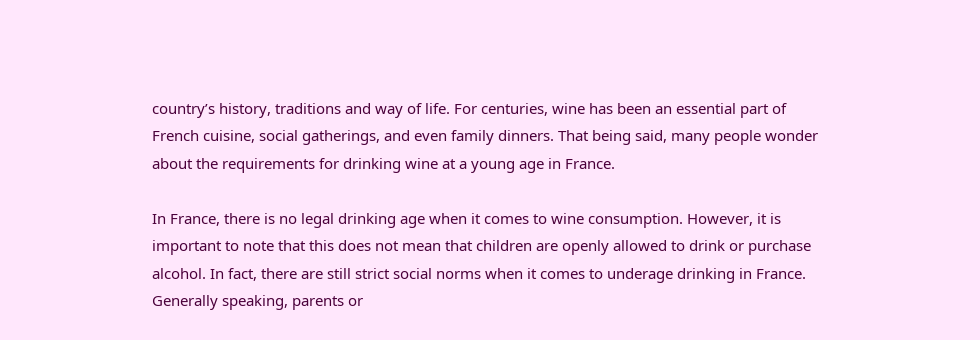country’s history, traditions and way of life. For centuries, wine has been an essential part of French cuisine, social gatherings, and even family dinners. That being said, many people wonder about the requirements for drinking wine at a young age in France.

In France, there is no legal drinking age when it comes to wine consumption. However, it is important to note that this does not mean that children are openly allowed to drink or purchase alcohol. In fact, there are still strict social norms when it comes to underage drinking in France. Generally speaking, parents or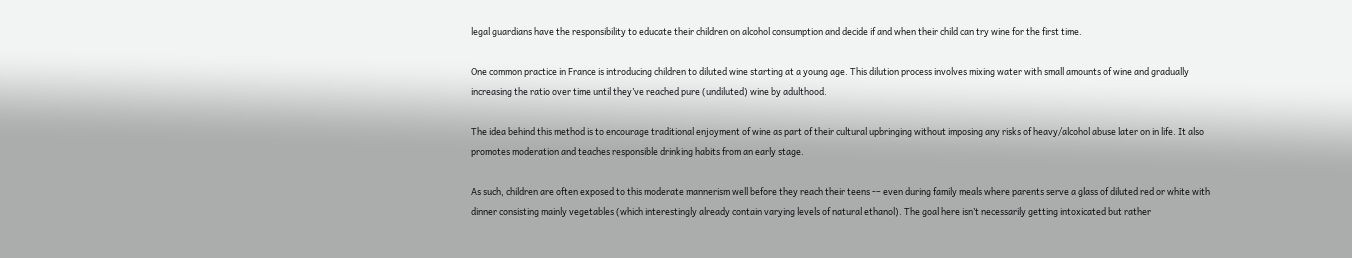legal guardians have the responsibility to educate their children on alcohol consumption and decide if and when their child can try wine for the first time.

One common practice in France is introducing children to diluted wine starting at a young age. This dilution process involves mixing water with small amounts of wine and gradually increasing the ratio over time until they’ve reached pure (undiluted) wine by adulthood.

The idea behind this method is to encourage traditional enjoyment of wine as part of their cultural upbringing without imposing any risks of heavy/alcohol abuse later on in life. It also promotes moderation and teaches responsible drinking habits from an early stage.

As such, children are often exposed to this moderate mannerism well before they reach their teens -– even during family meals where parents serve a glass of diluted red or white with dinner consisting mainly vegetables (which interestingly already contain varying levels of natural ethanol). The goal here isn’t necessarily getting intoxicated but rather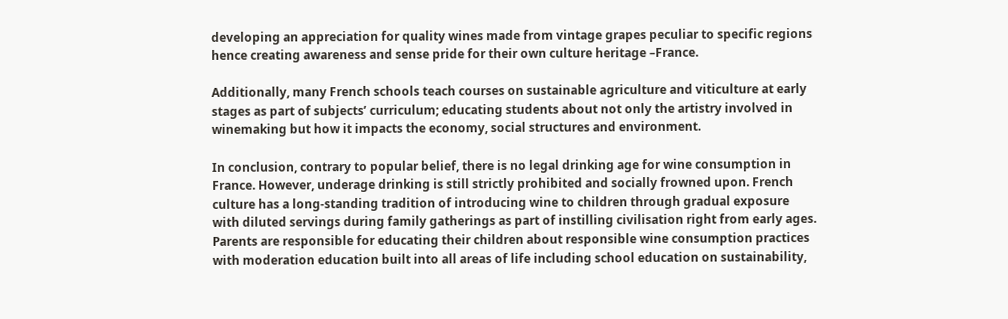developing an appreciation for quality wines made from vintage grapes peculiar to specific regions hence creating awareness and sense pride for their own culture heritage –France.

Additionally, many French schools teach courses on sustainable agriculture and viticulture at early stages as part of subjects’ curriculum; educating students about not only the artistry involved in winemaking but how it impacts the economy, social structures and environment.

In conclusion, contrary to popular belief, there is no legal drinking age for wine consumption in France. However, underage drinking is still strictly prohibited and socially frowned upon. French culture has a long-standing tradition of introducing wine to children through gradual exposure with diluted servings during family gatherings as part of instilling civilisation right from early ages. Parents are responsible for educating their children about responsible wine consumption practices with moderation education built into all areas of life including school education on sustainability,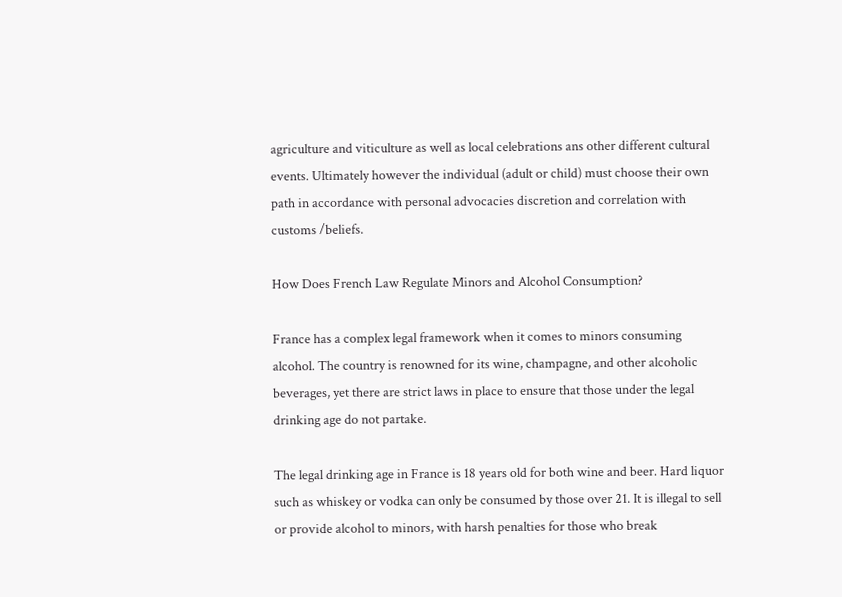agriculture and viticulture as well as local celebrations ans other different cultural events. Ultimately however the individual (adult or child) must choose their own path in accordance with personal advocacies discretion and correlation with customs /beliefs.

How Does French Law Regulate Minors and Alcohol Consumption?

France has a complex legal framework when it comes to minors consuming alcohol. The country is renowned for its wine, champagne, and other alcoholic beverages, yet there are strict laws in place to ensure that those under the legal drinking age do not partake.

The legal drinking age in France is 18 years old for both wine and beer. Hard liquor such as whiskey or vodka can only be consumed by those over 21. It is illegal to sell or provide alcohol to minors, with harsh penalties for those who break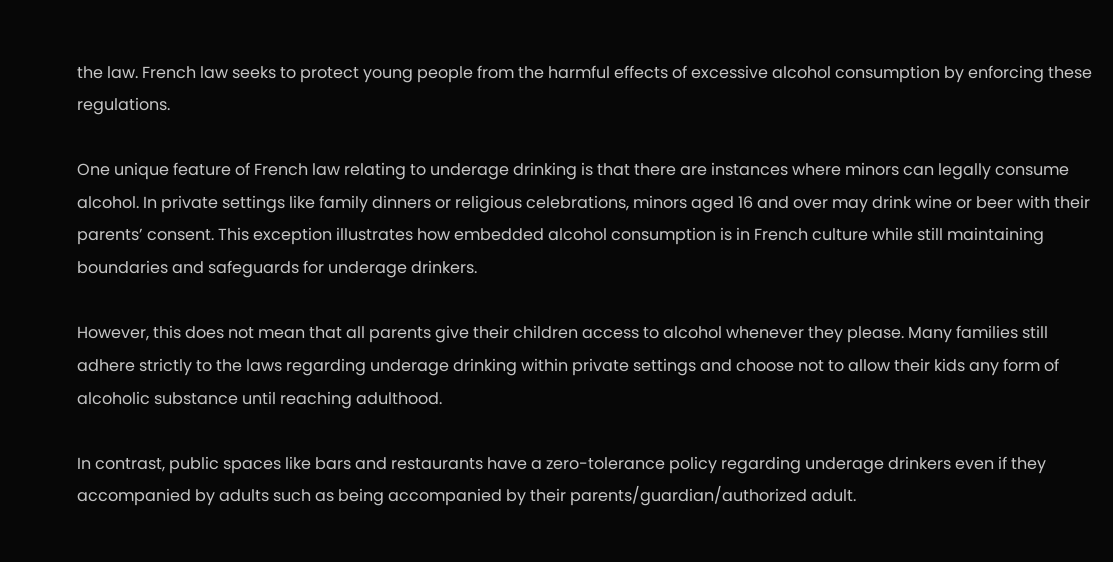the law. French law seeks to protect young people from the harmful effects of excessive alcohol consumption by enforcing these regulations.

One unique feature of French law relating to underage drinking is that there are instances where minors can legally consume alcohol. In private settings like family dinners or religious celebrations, minors aged 16 and over may drink wine or beer with their parents’ consent. This exception illustrates how embedded alcohol consumption is in French culture while still maintaining boundaries and safeguards for underage drinkers.

However, this does not mean that all parents give their children access to alcohol whenever they please. Many families still adhere strictly to the laws regarding underage drinking within private settings and choose not to allow their kids any form of alcoholic substance until reaching adulthood.

In contrast, public spaces like bars and restaurants have a zero-tolerance policy regarding underage drinkers even if they accompanied by adults such as being accompanied by their parents/guardian/authorized adult.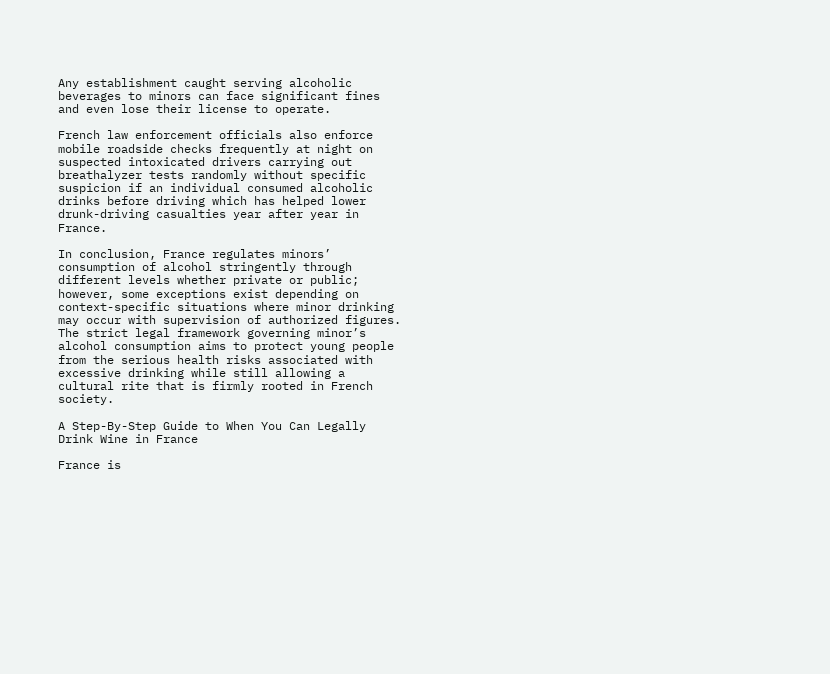Any establishment caught serving alcoholic beverages to minors can face significant fines and even lose their license to operate.

French law enforcement officials also enforce mobile roadside checks frequently at night on suspected intoxicated drivers carrying out breathalyzer tests randomly without specific suspicion if an individual consumed alcoholic drinks before driving which has helped lower drunk-driving casualties year after year in France.

In conclusion, France regulates minors’ consumption of alcohol stringently through different levels whether private or public; however, some exceptions exist depending on context-specific situations where minor drinking may occur with supervision of authorized figures. The strict legal framework governing minor’s alcohol consumption aims to protect young people from the serious health risks associated with excessive drinking while still allowing a cultural rite that is firmly rooted in French society.

A Step-By-Step Guide to When You Can Legally Drink Wine in France

France is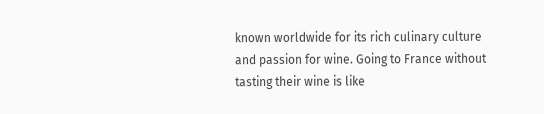known worldwide for its rich culinary culture and passion for wine. Going to France without tasting their wine is like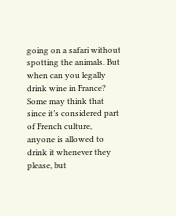going on a safari without spotting the animals. But when can you legally drink wine in France? Some may think that since it’s considered part of French culture, anyone is allowed to drink it whenever they please, but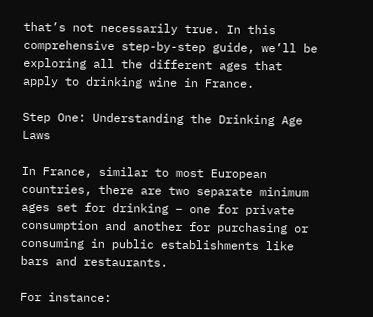that’s not necessarily true. In this comprehensive step-by-step guide, we’ll be exploring all the different ages that apply to drinking wine in France.

Step One: Understanding the Drinking Age Laws

In France, similar to most European countries, there are two separate minimum ages set for drinking – one for private consumption and another for purchasing or consuming in public establishments like bars and restaurants.

For instance: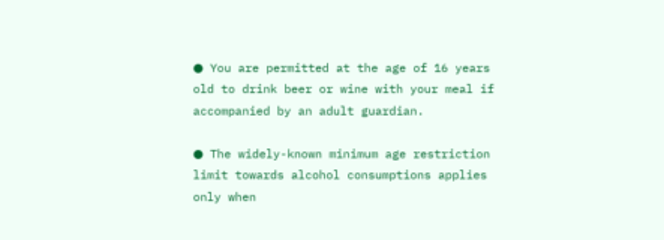● You are permitted at the age of 16 years old to drink beer or wine with your meal if accompanied by an adult guardian.

● The widely-known minimum age restriction limit towards alcohol consumptions applies only when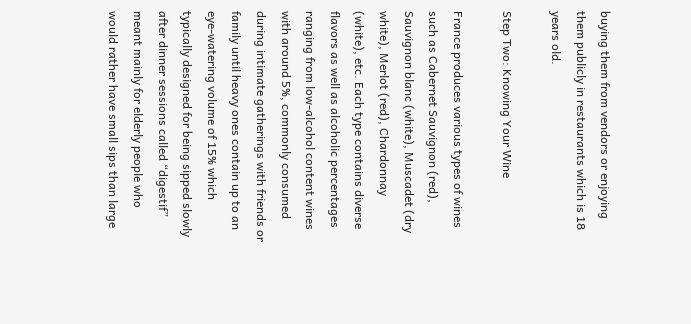buying them from vendors or enjoying them publicly in restaurants which is 18 years old.

Step Two: Knowing Your Wine

France produces various types of wines such as Cabernet Sauvignon (red), Sauvignon blanc (white), Muscadet (dry white), Merlot (red), Chardonnay (white), etc. Each type contains diverse flavors as well as alcoholic percentages ranging from low-alcohol content wines with around 5%, commonly consumed during intimate gatherings with friends or family until heavy ones contain up to an eye-watering volume of 15% which typically designed for being sipped slowly after dinner sessions called “digestif” meant mainly for elderly people who would rather have small sips than large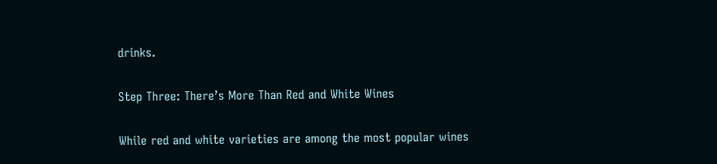drinks.

Step Three: There’s More Than Red and White Wines

While red and white varieties are among the most popular wines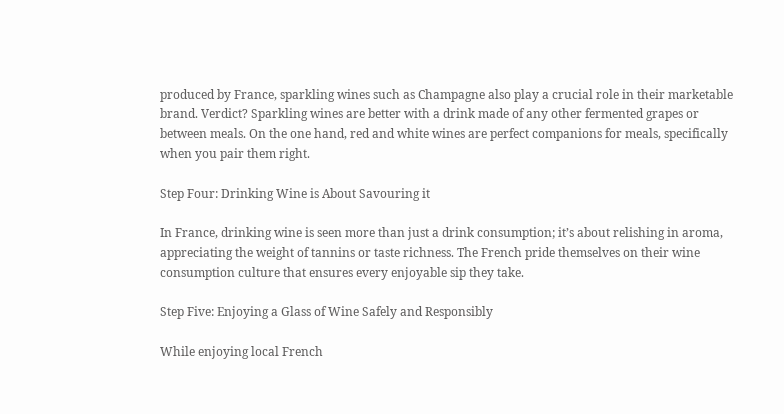produced by France, sparkling wines such as Champagne also play a crucial role in their marketable brand. Verdict? Sparkling wines are better with a drink made of any other fermented grapes or between meals. On the one hand, red and white wines are perfect companions for meals, specifically when you pair them right.

Step Four: Drinking Wine is About Savouring it

In France, drinking wine is seen more than just a drink consumption; it’s about relishing in aroma, appreciating the weight of tannins or taste richness. The French pride themselves on their wine consumption culture that ensures every enjoyable sip they take.

Step Five: Enjoying a Glass of Wine Safely and Responsibly

While enjoying local French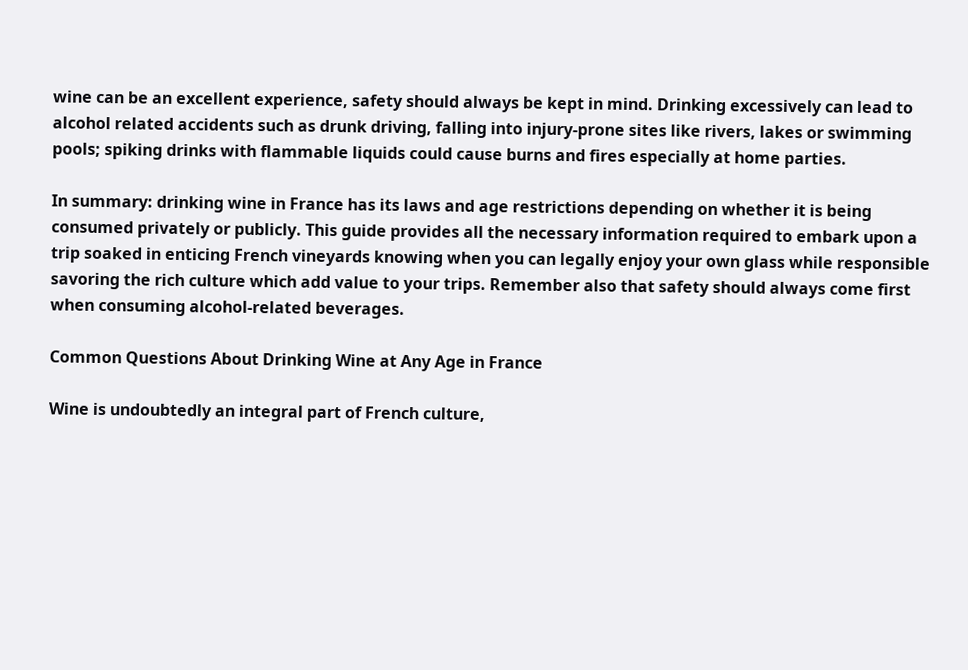wine can be an excellent experience, safety should always be kept in mind. Drinking excessively can lead to alcohol related accidents such as drunk driving, falling into injury-prone sites like rivers, lakes or swimming pools; spiking drinks with flammable liquids could cause burns and fires especially at home parties.

In summary: drinking wine in France has its laws and age restrictions depending on whether it is being consumed privately or publicly. This guide provides all the necessary information required to embark upon a trip soaked in enticing French vineyards knowing when you can legally enjoy your own glass while responsible savoring the rich culture which add value to your trips. Remember also that safety should always come first when consuming alcohol-related beverages.

Common Questions About Drinking Wine at Any Age in France

Wine is undoubtedly an integral part of French culture,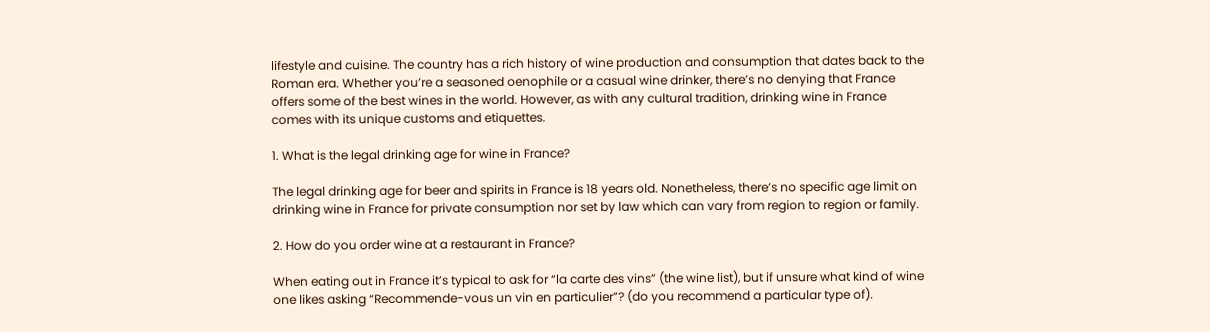lifestyle and cuisine. The country has a rich history of wine production and consumption that dates back to the Roman era. Whether you’re a seasoned oenophile or a casual wine drinker, there’s no denying that France offers some of the best wines in the world. However, as with any cultural tradition, drinking wine in France comes with its unique customs and etiquettes.

1. What is the legal drinking age for wine in France?

The legal drinking age for beer and spirits in France is 18 years old. Nonetheless, there’s no specific age limit on drinking wine in France for private consumption nor set by law which can vary from region to region or family.

2. How do you order wine at a restaurant in France?

When eating out in France it’s typical to ask for “la carte des vins” (the wine list), but if unsure what kind of wine one likes asking “Recommende-vous un vin en particulier”? (do you recommend a particular type of).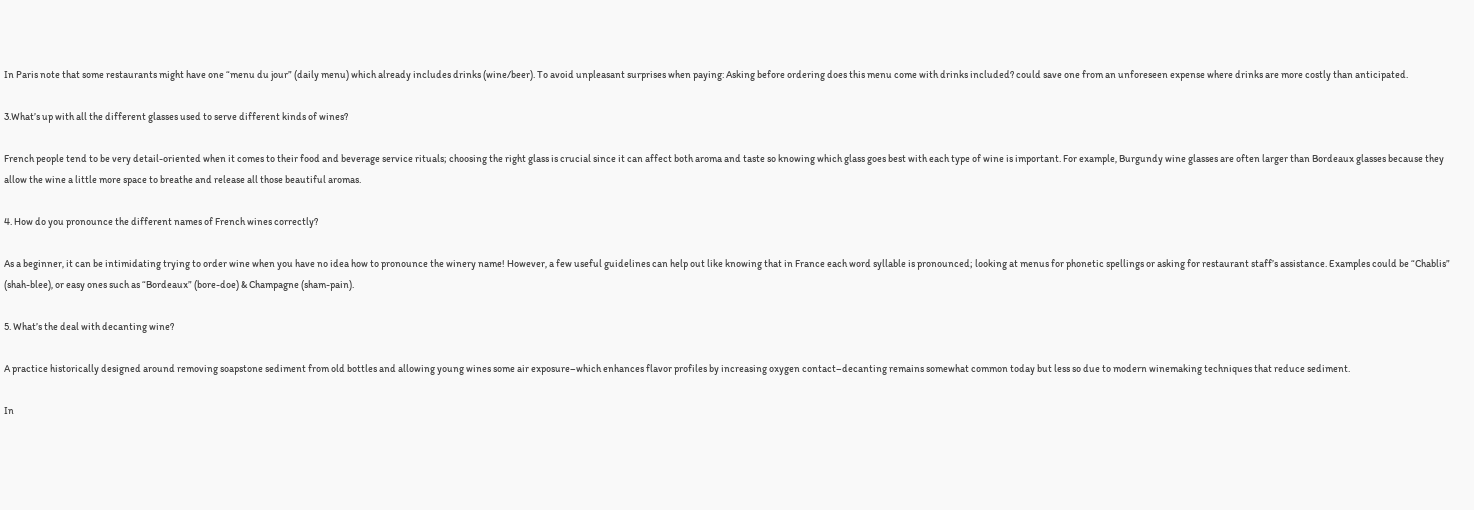In Paris note that some restaurants might have one “menu du jour” (daily menu) which already includes drinks (wine/beer). To avoid unpleasant surprises when paying: Asking before ordering does this menu come with drinks included? could save one from an unforeseen expense where drinks are more costly than anticipated.

3.What’s up with all the different glasses used to serve different kinds of wines?

French people tend to be very detail-oriented when it comes to their food and beverage service rituals; choosing the right glass is crucial since it can affect both aroma and taste so knowing which glass goes best with each type of wine is important. For example, Burgundy wine glasses are often larger than Bordeaux glasses because they allow the wine a little more space to breathe and release all those beautiful aromas.

4. How do you pronounce the different names of French wines correctly?

As a beginner, it can be intimidating trying to order wine when you have no idea how to pronounce the winery name! However, a few useful guidelines can help out like knowing that in France each word syllable is pronounced; looking at menus for phonetic spellings or asking for restaurant staff’s assistance. Examples could be “Chablis” (shah-blee), or easy ones such as “Bordeaux” (bore-doe) & Champagne (sham-pain).

5. What’s the deal with decanting wine?

A practice historically designed around removing soapstone sediment from old bottles and allowing young wines some air exposure–which enhances flavor profiles by increasing oxygen contact–decanting remains somewhat common today but less so due to modern winemaking techniques that reduce sediment.

In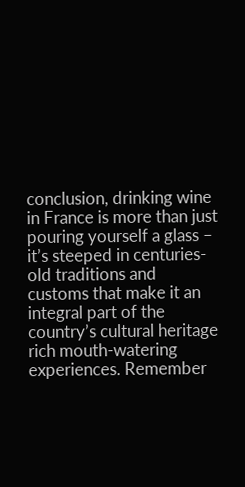conclusion, drinking wine in France is more than just pouring yourself a glass – it’s steeped in centuries-old traditions and customs that make it an integral part of the country’s cultural heritage rich mouth-watering experiences. Remember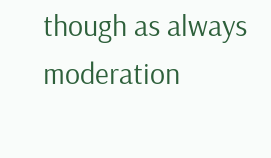though as always moderation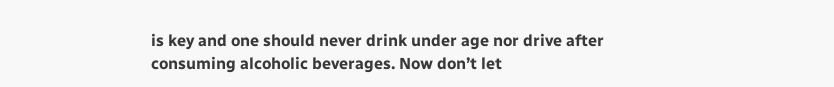is key and one should never drink under age nor drive after consuming alcoholic beverages. Now don’t let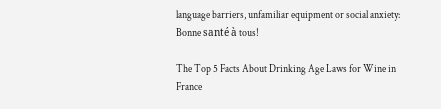language barriers, unfamiliar equipment or social anxiety: Bonne santé à tous!

The Top 5 Facts About Drinking Age Laws for Wine in France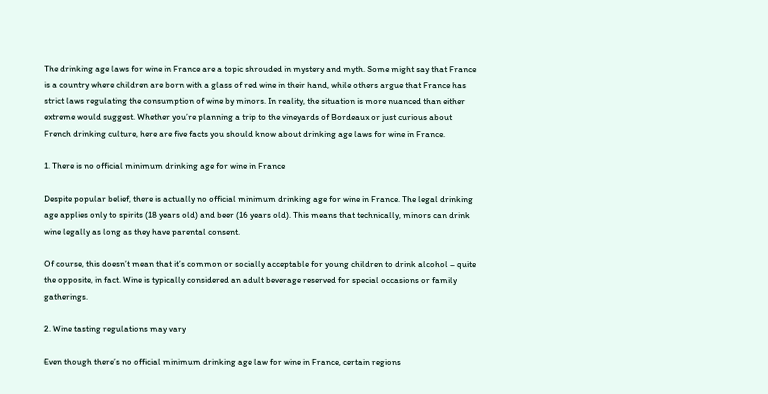The drinking age laws for wine in France are a topic shrouded in mystery and myth. Some might say that France is a country where children are born with a glass of red wine in their hand, while others argue that France has strict laws regulating the consumption of wine by minors. In reality, the situation is more nuanced than either extreme would suggest. Whether you’re planning a trip to the vineyards of Bordeaux or just curious about French drinking culture, here are five facts you should know about drinking age laws for wine in France.

1. There is no official minimum drinking age for wine in France

Despite popular belief, there is actually no official minimum drinking age for wine in France. The legal drinking age applies only to spirits (18 years old) and beer (16 years old). This means that technically, minors can drink wine legally as long as they have parental consent.

Of course, this doesn’t mean that it’s common or socially acceptable for young children to drink alcohol – quite the opposite, in fact. Wine is typically considered an adult beverage reserved for special occasions or family gatherings.

2. Wine tasting regulations may vary

Even though there’s no official minimum drinking age law for wine in France, certain regions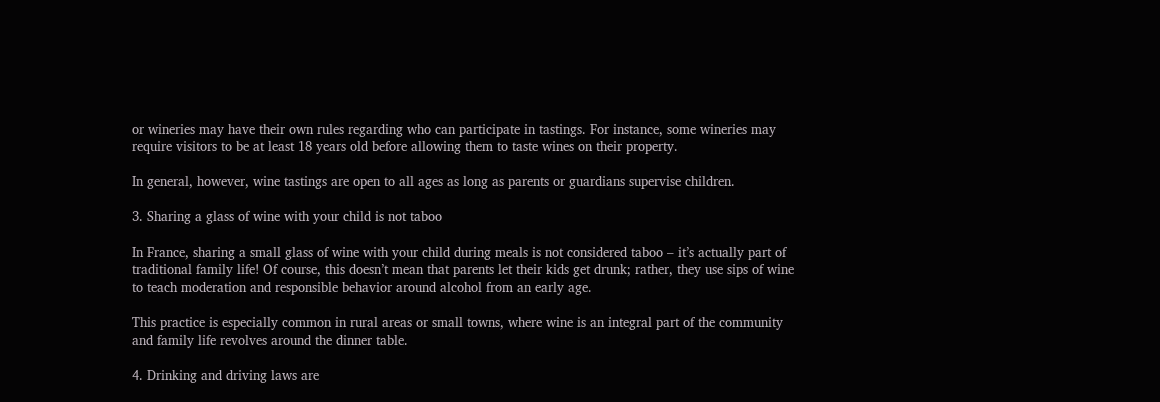or wineries may have their own rules regarding who can participate in tastings. For instance, some wineries may require visitors to be at least 18 years old before allowing them to taste wines on their property.

In general, however, wine tastings are open to all ages as long as parents or guardians supervise children.

3. Sharing a glass of wine with your child is not taboo

In France, sharing a small glass of wine with your child during meals is not considered taboo – it’s actually part of traditional family life! Of course, this doesn’t mean that parents let their kids get drunk; rather, they use sips of wine to teach moderation and responsible behavior around alcohol from an early age.

This practice is especially common in rural areas or small towns, where wine is an integral part of the community and family life revolves around the dinner table.

4. Drinking and driving laws are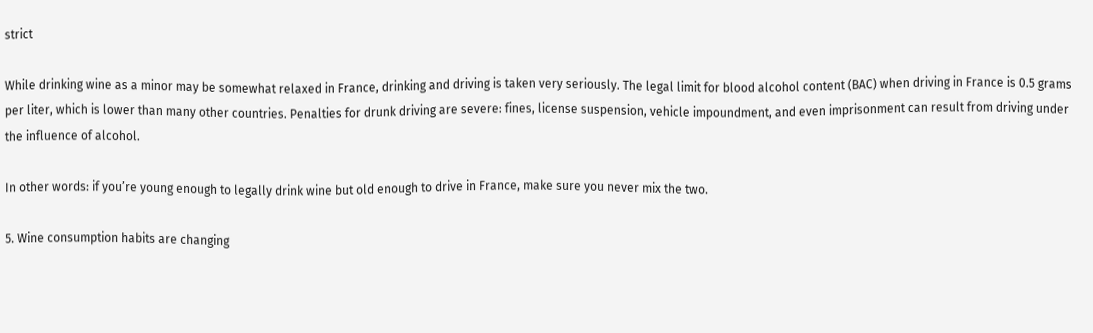strict

While drinking wine as a minor may be somewhat relaxed in France, drinking and driving is taken very seriously. The legal limit for blood alcohol content (BAC) when driving in France is 0.5 grams per liter, which is lower than many other countries. Penalties for drunk driving are severe: fines, license suspension, vehicle impoundment, and even imprisonment can result from driving under the influence of alcohol.

In other words: if you’re young enough to legally drink wine but old enough to drive in France, make sure you never mix the two.

5. Wine consumption habits are changing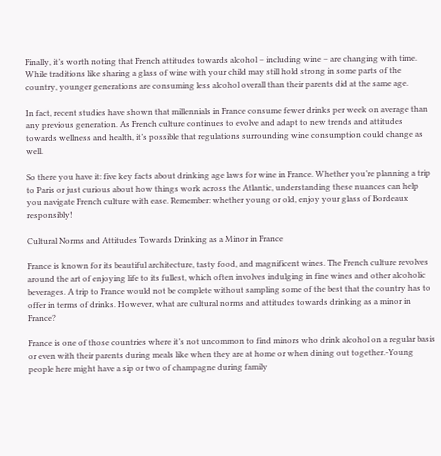Finally, it’s worth noting that French attitudes towards alcohol – including wine – are changing with time. While traditions like sharing a glass of wine with your child may still hold strong in some parts of the country, younger generations are consuming less alcohol overall than their parents did at the same age.

In fact, recent studies have shown that millennials in France consume fewer drinks per week on average than any previous generation. As French culture continues to evolve and adapt to new trends and attitudes towards wellness and health, it’s possible that regulations surrounding wine consumption could change as well.

So there you have it: five key facts about drinking age laws for wine in France. Whether you’re planning a trip to Paris or just curious about how things work across the Atlantic, understanding these nuances can help you navigate French culture with ease. Remember: whether young or old, enjoy your glass of Bordeaux responsibly!

Cultural Norms and Attitudes Towards Drinking as a Minor in France

France is known for its beautiful architecture, tasty food, and magnificent wines. The French culture revolves around the art of enjoying life to its fullest, which often involves indulging in fine wines and other alcoholic beverages. A trip to France would not be complete without sampling some of the best that the country has to offer in terms of drinks. However, what are cultural norms and attitudes towards drinking as a minor in France?

France is one of those countries where it’s not uncommon to find minors who drink alcohol on a regular basis or even with their parents during meals like when they are at home or when dining out together.-Young people here might have a sip or two of champagne during family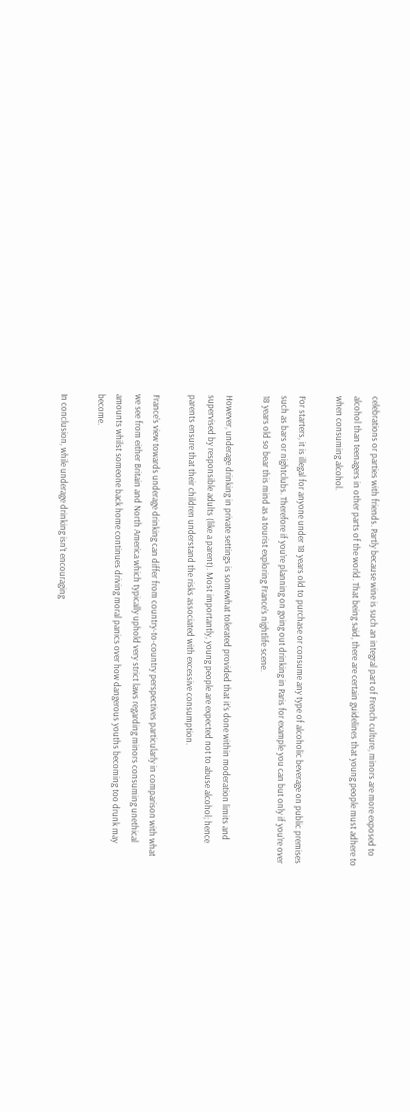celebrations or parties with friends. Partly because wine is such an integral part of French culture, minors are more exposed to alcohol than teenagers in other parts of the world. That being said, there are certain guidelines that young people must adhere to when consuming alcohol.

For starters, it is illegal for anyone under 18 years old to purchase or consume any type of alcoholic beverage on public premises such as bars or nightclubs. Therefore if you’re planning on going out drinking in Paris for example you can but only if you’re over 18 years old so bear this mind as a tourist exploring France’s nightlife scene.

However, underage drinking in private settings is somewhat tolerated provided that it’s done within moderation limits and supervised by responsible adults (like a parent). Most importantly, young people are expected not to abuse alcohol; hence parents ensure that their children understand the risks associated with excessive consumption.

France’s view towards underage drinking can differ from country-to-country perspectives particularly in comparison with what we see from either Britain and North America which typically uphold very strict laws regarding minors consuming unethical amounts whilst someone back home continues driving moral panics over how dangerous youths becoming too drunk may become.

In conclusion, while underage drinking isn’t encouraging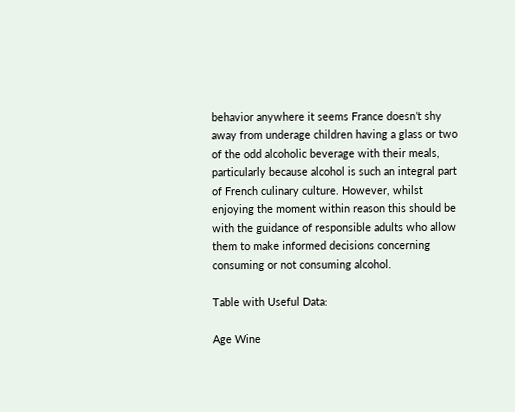behavior anywhere it seems France doesn’t shy away from underage children having a glass or two of the odd alcoholic beverage with their meals, particularly because alcohol is such an integral part of French culinary culture. However, whilst enjoying the moment within reason this should be with the guidance of responsible adults who allow them to make informed decisions concerning consuming or not consuming alcohol.

Table with Useful Data:

Age Wine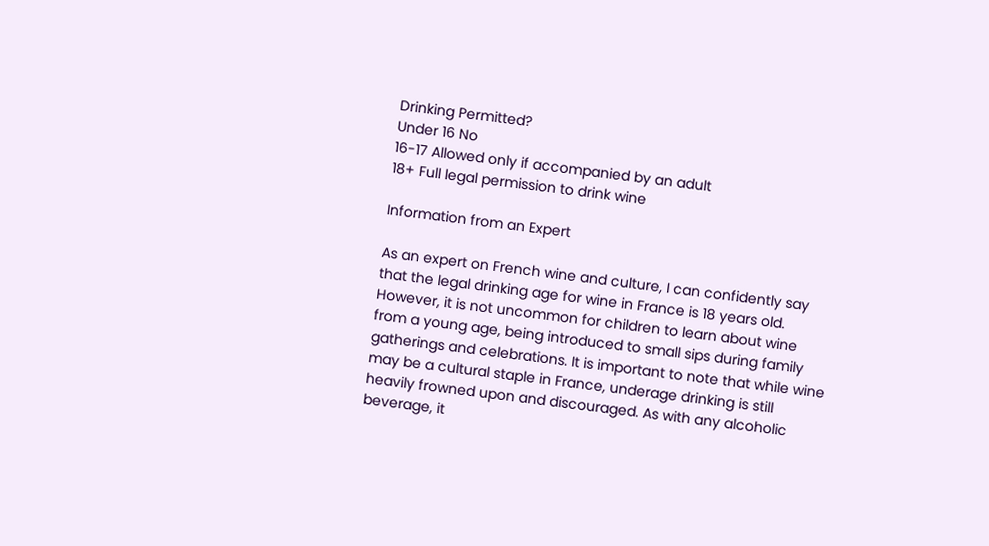Drinking Permitted?
Under 16 No
16-17 Allowed only if accompanied by an adult
18+ Full legal permission to drink wine

Information from an Expert

As an expert on French wine and culture, I can confidently say that the legal drinking age for wine in France is 18 years old. However, it is not uncommon for children to learn about wine from a young age, being introduced to small sips during family gatherings and celebrations. It is important to note that while wine may be a cultural staple in France, underage drinking is still heavily frowned upon and discouraged. As with any alcoholic beverage, it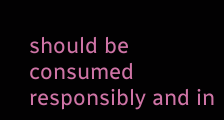should be consumed responsibly and in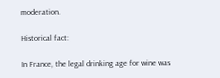moderation.

Historical fact:

In France, the legal drinking age for wine was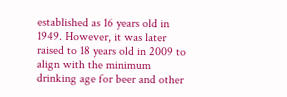established as 16 years old in 1949. However, it was later raised to 18 years old in 2009 to align with the minimum drinking age for beer and other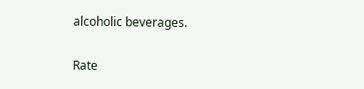alcoholic beverages.

Rate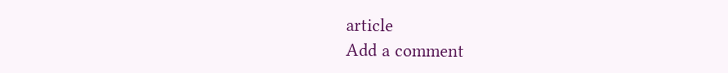article
Add a comment